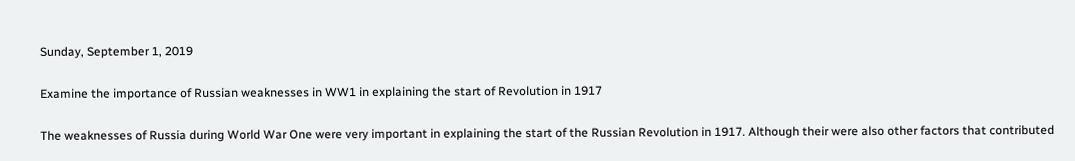Sunday, September 1, 2019

Examine the importance of Russian weaknesses in WW1 in explaining the start of Revolution in 1917

The weaknesses of Russia during World War One were very important in explaining the start of the Russian Revolution in 1917. Although their were also other factors that contributed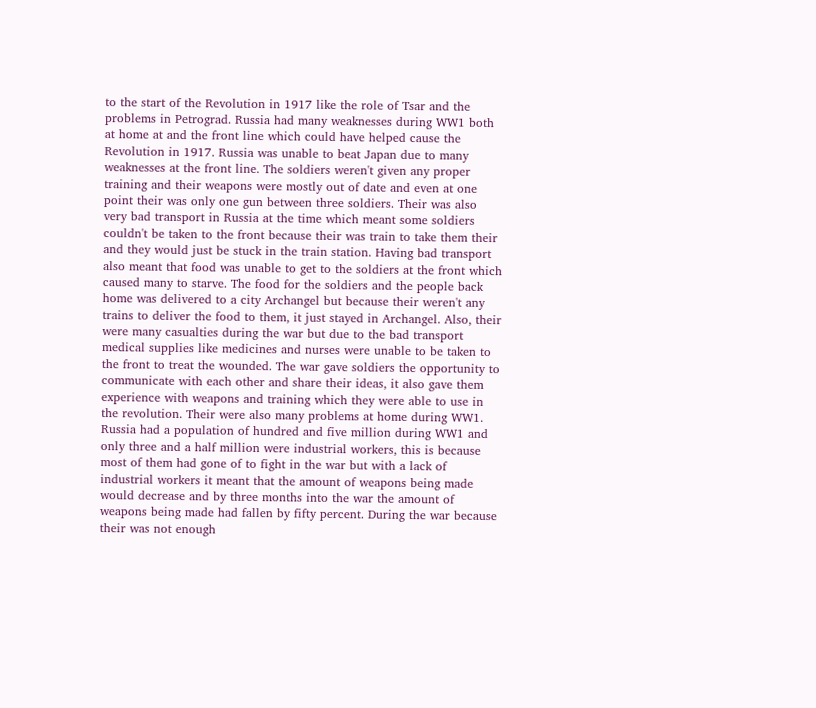to the start of the Revolution in 1917 like the role of Tsar and the problems in Petrograd. Russia had many weaknesses during WW1 both at home at and the front line which could have helped cause the Revolution in 1917. Russia was unable to beat Japan due to many weaknesses at the front line. The soldiers weren't given any proper training and their weapons were mostly out of date and even at one point their was only one gun between three soldiers. Their was also very bad transport in Russia at the time which meant some soldiers couldn't be taken to the front because their was train to take them their and they would just be stuck in the train station. Having bad transport also meant that food was unable to get to the soldiers at the front which caused many to starve. The food for the soldiers and the people back home was delivered to a city Archangel but because their weren't any trains to deliver the food to them, it just stayed in Archangel. Also, their were many casualties during the war but due to the bad transport medical supplies like medicines and nurses were unable to be taken to the front to treat the wounded. The war gave soldiers the opportunity to communicate with each other and share their ideas, it also gave them experience with weapons and training which they were able to use in the revolution. Their were also many problems at home during WW1. Russia had a population of hundred and five million during WW1 and only three and a half million were industrial workers, this is because most of them had gone of to fight in the war but with a lack of industrial workers it meant that the amount of weapons being made would decrease and by three months into the war the amount of weapons being made had fallen by fifty percent. During the war because their was not enough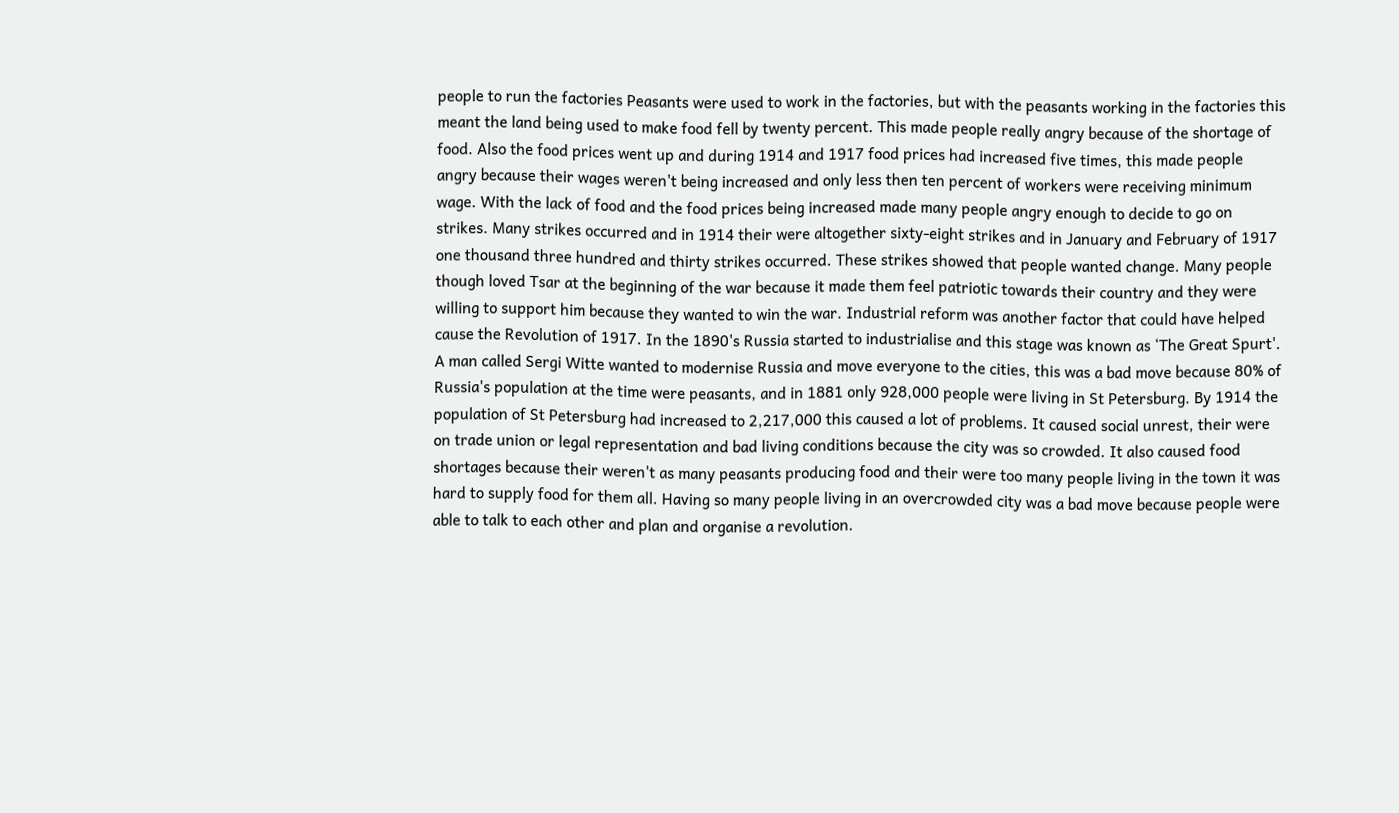people to run the factories Peasants were used to work in the factories, but with the peasants working in the factories this meant the land being used to make food fell by twenty percent. This made people really angry because of the shortage of food. Also the food prices went up and during 1914 and 1917 food prices had increased five times, this made people angry because their wages weren't being increased and only less then ten percent of workers were receiving minimum wage. With the lack of food and the food prices being increased made many people angry enough to decide to go on strikes. Many strikes occurred and in 1914 their were altogether sixty-eight strikes and in January and February of 1917 one thousand three hundred and thirty strikes occurred. These strikes showed that people wanted change. Many people though loved Tsar at the beginning of the war because it made them feel patriotic towards their country and they were willing to support him because they wanted to win the war. Industrial reform was another factor that could have helped cause the Revolution of 1917. In the 1890's Russia started to industrialise and this stage was known as ‘The Great Spurt'. A man called Sergi Witte wanted to modernise Russia and move everyone to the cities, this was a bad move because 80% of Russia's population at the time were peasants, and in 1881 only 928,000 people were living in St Petersburg. By 1914 the population of St Petersburg had increased to 2,217,000 this caused a lot of problems. It caused social unrest, their were on trade union or legal representation and bad living conditions because the city was so crowded. It also caused food shortages because their weren't as many peasants producing food and their were too many people living in the town it was hard to supply food for them all. Having so many people living in an overcrowded city was a bad move because people were able to talk to each other and plan and organise a revolution.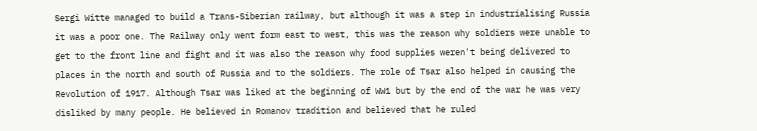Sergi Witte managed to build a Trans-Siberian railway, but although it was a step in industrialising Russia it was a poor one. The Railway only went form east to west, this was the reason why soldiers were unable to get to the front line and fight and it was also the reason why food supplies weren't being delivered to places in the north and south of Russia and to the soldiers. The role of Tsar also helped in causing the Revolution of 1917. Although Tsar was liked at the beginning of WW1 but by the end of the war he was very disliked by many people. He believed in Romanov tradition and believed that he ruled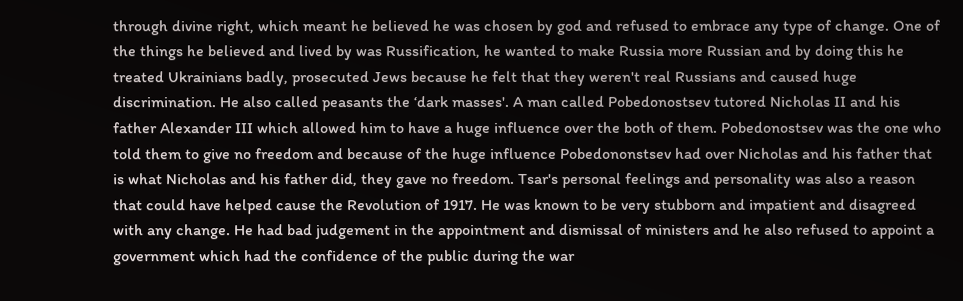through divine right, which meant he believed he was chosen by god and refused to embrace any type of change. One of the things he believed and lived by was Russification, he wanted to make Russia more Russian and by doing this he treated Ukrainians badly, prosecuted Jews because he felt that they weren't real Russians and caused huge discrimination. He also called peasants the ‘dark masses'. A man called Pobedonostsev tutored Nicholas II and his father Alexander III which allowed him to have a huge influence over the both of them. Pobedonostsev was the one who told them to give no freedom and because of the huge influence Pobedononstsev had over Nicholas and his father that is what Nicholas and his father did, they gave no freedom. Tsar's personal feelings and personality was also a reason that could have helped cause the Revolution of 1917. He was known to be very stubborn and impatient and disagreed with any change. He had bad judgement in the appointment and dismissal of ministers and he also refused to appoint a government which had the confidence of the public during the war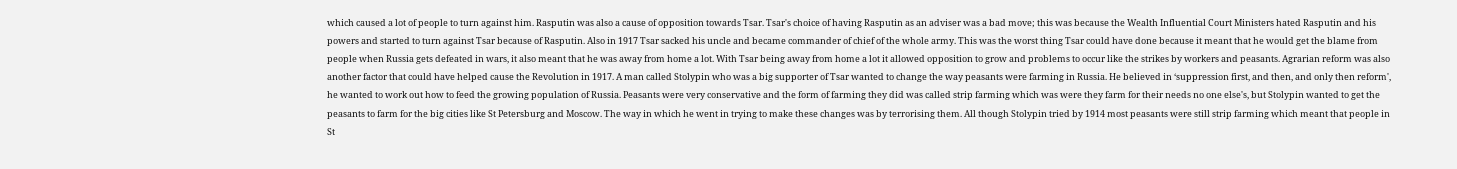which caused a lot of people to turn against him. Rasputin was also a cause of opposition towards Tsar. Tsar's choice of having Rasputin as an adviser was a bad move; this was because the Wealth Influential Court Ministers hated Rasputin and his powers and started to turn against Tsar because of Rasputin. Also in 1917 Tsar sacked his uncle and became commander of chief of the whole army. This was the worst thing Tsar could have done because it meant that he would get the blame from people when Russia gets defeated in wars, it also meant that he was away from home a lot. With Tsar being away from home a lot it allowed opposition to grow and problems to occur like the strikes by workers and peasants. Agrarian reform was also another factor that could have helped cause the Revolution in 1917. A man called Stolypin who was a big supporter of Tsar wanted to change the way peasants were farming in Russia. He believed in ‘suppression first, and then, and only then reform', he wanted to work out how to feed the growing population of Russia. Peasants were very conservative and the form of farming they did was called strip farming which was were they farm for their needs no one else's, but Stolypin wanted to get the peasants to farm for the big cities like St Petersburg and Moscow. The way in which he went in trying to make these changes was by terrorising them. All though Stolypin tried by 1914 most peasants were still strip farming which meant that people in St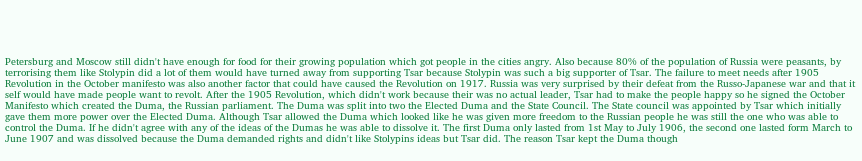Petersburg and Moscow still didn't have enough for food for their growing population which got people in the cities angry. Also because 80% of the population of Russia were peasants, by terrorising them like Stolypin did a lot of them would have turned away from supporting Tsar because Stolypin was such a big supporter of Tsar. The failure to meet needs after 1905 Revolution in the October manifesto was also another factor that could have caused the Revolution on 1917. Russia was very surprised by their defeat from the Russo-Japanese war and that it self would have made people want to revolt. After the 1905 Revolution, which didn't work because their was no actual leader, Tsar had to make the people happy so he signed the October Manifesto which created the Duma, the Russian parliament. The Duma was split into two the Elected Duma and the State Council. The State council was appointed by Tsar which initially gave them more power over the Elected Duma. Although Tsar allowed the Duma which looked like he was given more freedom to the Russian people he was still the one who was able to control the Duma. If he didn't agree with any of the ideas of the Dumas he was able to dissolve it. The first Duma only lasted from 1st May to July 1906, the second one lasted form March to June 1907 and was dissolved because the Duma demanded rights and didn't like Stolypins ideas but Tsar did. The reason Tsar kept the Duma though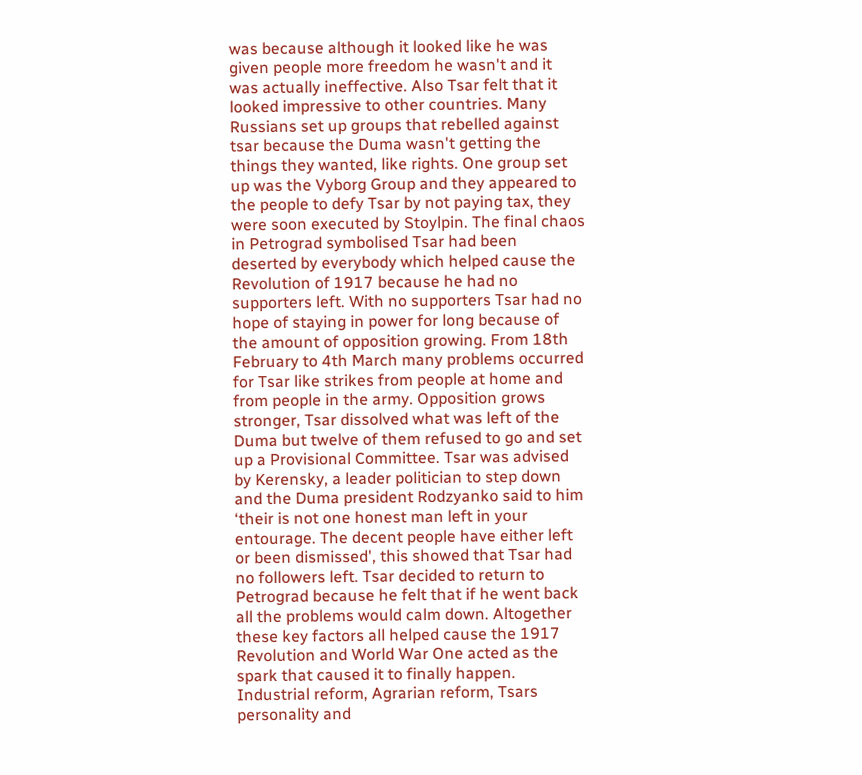was because although it looked like he was given people more freedom he wasn't and it was actually ineffective. Also Tsar felt that it looked impressive to other countries. Many Russians set up groups that rebelled against tsar because the Duma wasn't getting the things they wanted, like rights. One group set up was the Vyborg Group and they appeared to the people to defy Tsar by not paying tax, they were soon executed by Stoylpin. The final chaos in Petrograd symbolised Tsar had been deserted by everybody which helped cause the Revolution of 1917 because he had no supporters left. With no supporters Tsar had no hope of staying in power for long because of the amount of opposition growing. From 18th February to 4th March many problems occurred for Tsar like strikes from people at home and from people in the army. Opposition grows stronger, Tsar dissolved what was left of the Duma but twelve of them refused to go and set up a Provisional Committee. Tsar was advised by Kerensky, a leader politician to step down and the Duma president Rodzyanko said to him ‘their is not one honest man left in your entourage. The decent people have either left or been dismissed', this showed that Tsar had no followers left. Tsar decided to return to Petrograd because he felt that if he went back all the problems would calm down. Altogether these key factors all helped cause the 1917 Revolution and World War One acted as the spark that caused it to finally happen. Industrial reform, Agrarian reform, Tsars personality and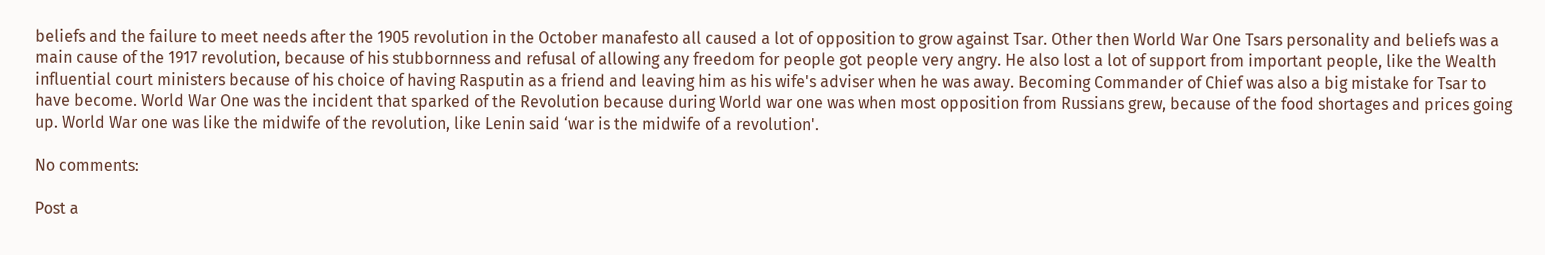beliefs and the failure to meet needs after the 1905 revolution in the October manafesto all caused a lot of opposition to grow against Tsar. Other then World War One Tsars personality and beliefs was a main cause of the 1917 revolution, because of his stubbornness and refusal of allowing any freedom for people got people very angry. He also lost a lot of support from important people, like the Wealth influential court ministers because of his choice of having Rasputin as a friend and leaving him as his wife's adviser when he was away. Becoming Commander of Chief was also a big mistake for Tsar to have become. World War One was the incident that sparked of the Revolution because during World war one was when most opposition from Russians grew, because of the food shortages and prices going up. World War one was like the midwife of the revolution, like Lenin said ‘war is the midwife of a revolution'.

No comments:

Post a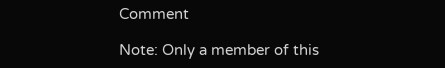Comment

Note: Only a member of this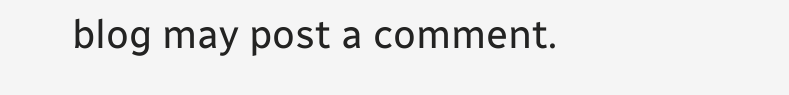blog may post a comment.